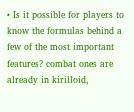• Is it possible for players to know the formulas behind a few of the most important features? combat ones are already in kirilloid,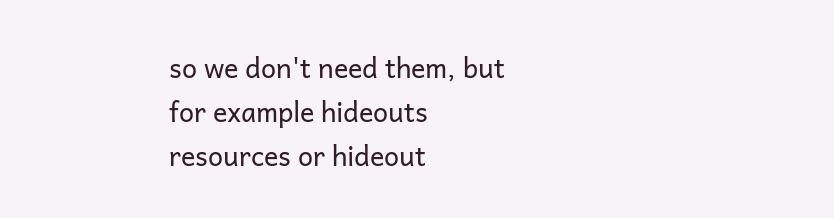so we don't need them, but for example hideouts resources or hideout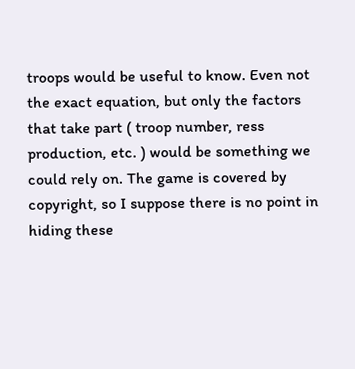troops would be useful to know. Even not the exact equation, but only the factors that take part ( troop number, ress production, etc. ) would be something we could rely on. The game is covered by copyright, so I suppose there is no point in hiding these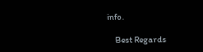info.

    Best Regards